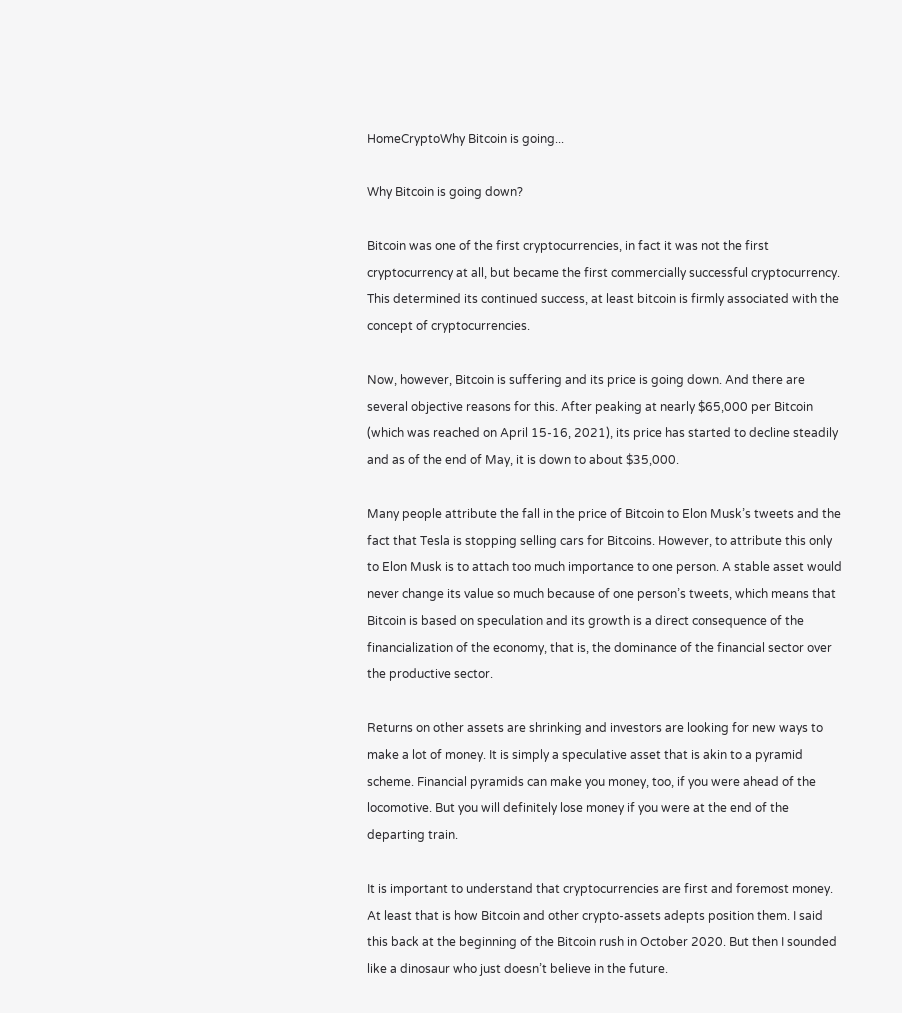HomeCryptoWhy Bitcoin is going...

Why Bitcoin is going down?

Bitcoin was one of the first cryptocurrencies, in fact it was not the first cryptocurrency at all, but became the first commercially successful cryptocurrency. This determined its continued success, at least bitcoin is firmly associated with the concept of cryptocurrencies.

Now, however, Bitcoin is suffering and its price is going down. And there are several objective reasons for this. After peaking at nearly $65,000 per Bitcoin (which was reached on April 15-16, 2021), its price has started to decline steadily and as of the end of May, it is down to about $35,000.

Many people attribute the fall in the price of Bitcoin to Elon Musk’s tweets and the fact that Tesla is stopping selling cars for Bitcoins. However, to attribute this only to Elon Musk is to attach too much importance to one person. A stable asset would never change its value so much because of one person’s tweets, which means that Bitcoin is based on speculation and its growth is a direct consequence of the financialization of the economy, that is, the dominance of the financial sector over the productive sector.

Returns on other assets are shrinking and investors are looking for new ways to make a lot of money. It is simply a speculative asset that is akin to a pyramid scheme. Financial pyramids can make you money, too, if you were ahead of the locomotive. But you will definitely lose money if you were at the end of the departing train.

It is important to understand that cryptocurrencies are first and foremost money.
At least that is how Bitcoin and other crypto-assets adepts position them. I said this back at the beginning of the Bitcoin rush in October 2020. But then I sounded like a dinosaur who just doesn’t believe in the future.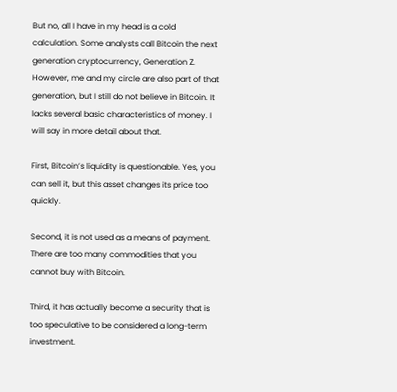But no, all I have in my head is a cold calculation. Some analysts call Bitcoin the next generation cryptocurrency, Generation Z. However, me and my circle are also part of that generation, but I still do not believe in Bitcoin. It lacks several basic characteristics of money. I will say in more detail about that.

First, Bitcoin’s liquidity is questionable. Yes, you can sell it, but this asset changes its price too quickly.

Second, it is not used as a means of payment. There are too many commodities that you cannot buy with Bitcoin.

Third, it has actually become a security that is too speculative to be considered a long-term investment.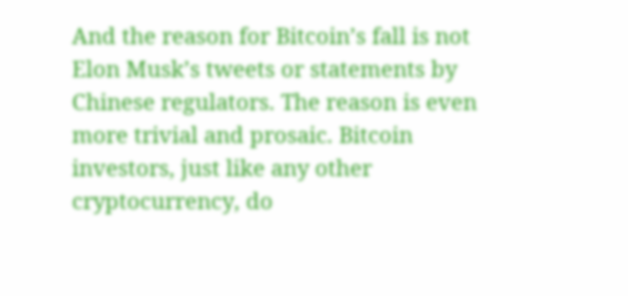And the reason for Bitcoin’s fall is not Elon Musk’s tweets or statements by Chinese regulators. The reason is even more trivial and prosaic. Bitcoin investors, just like any other cryptocurrency, do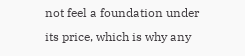not feel a foundation under its price, which is why any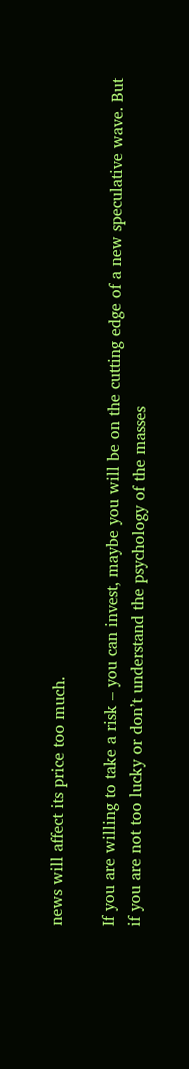news will affect its price too much.

If you are willing to take a risk – you can invest, maybe you will be on the cutting edge of a new speculative wave. But if you are not too lucky or don’t understand the psychology of the masses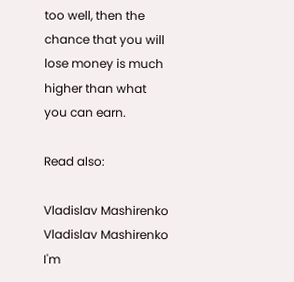too well, then the chance that you will lose money is much higher than what you can earn.

Read also:

Vladislav Mashirenko
Vladislav Mashirenko
I'm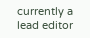currently a lead editor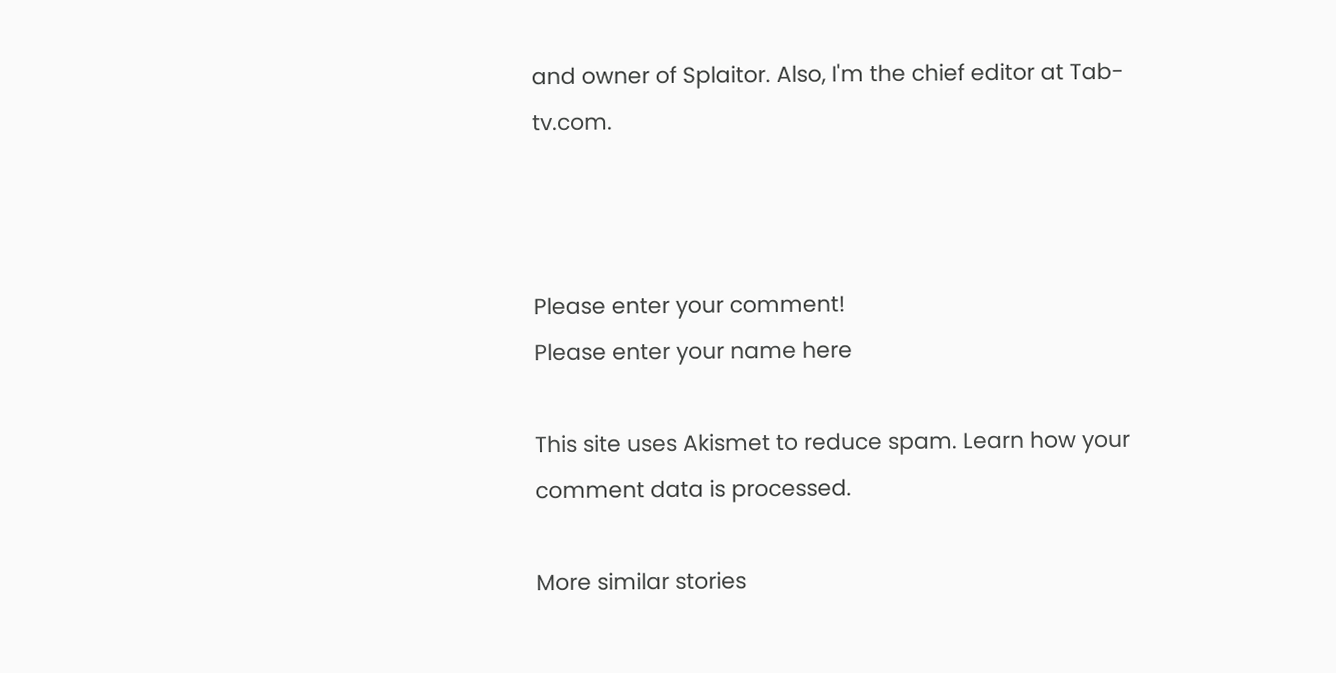and owner of Splaitor. Also, I'm the chief editor at Tab-tv.com.



Please enter your comment!
Please enter your name here

This site uses Akismet to reduce spam. Learn how your comment data is processed.

More similar stories